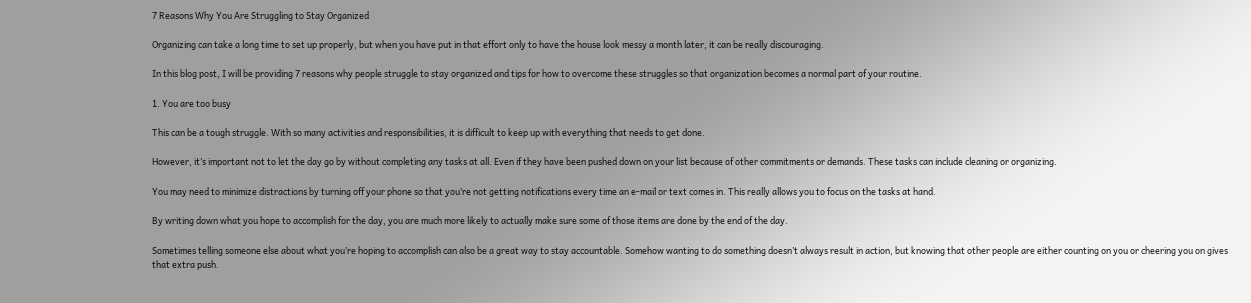7 Reasons Why You Are Struggling to Stay Organized

Organizing can take a long time to set up properly, but when you have put in that effort only to have the house look messy a month later, it can be really discouraging.

In this blog post, I will be providing 7 reasons why people struggle to stay organized and tips for how to overcome these struggles so that organization becomes a normal part of your routine.

1. You are too busy

This can be a tough struggle. With so many activities and responsibilities, it is difficult to keep up with everything that needs to get done.

However, it’s important not to let the day go by without completing any tasks at all. Even if they have been pushed down on your list because of other commitments or demands. These tasks can include cleaning or organizing.

You may need to minimize distractions by turning off your phone so that you’re not getting notifications every time an e-mail or text comes in. This really allows you to focus on the tasks at hand.

By writing down what you hope to accomplish for the day, you are much more likely to actually make sure some of those items are done by the end of the day.

Sometimes telling someone else about what you’re hoping to accomplish can also be a great way to stay accountable. Somehow wanting to do something doesn’t always result in action, but knowing that other people are either counting on you or cheering you on gives that extra push.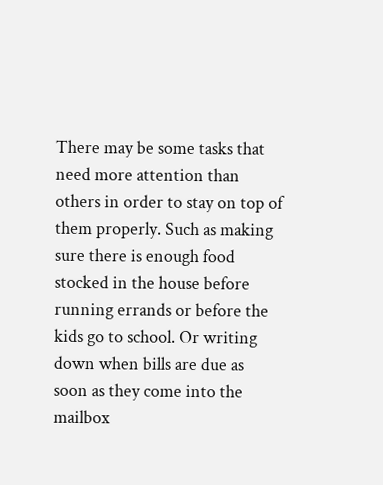There may be some tasks that need more attention than others in order to stay on top of them properly. Such as making sure there is enough food stocked in the house before running errands or before the kids go to school. Or writing down when bills are due as soon as they come into the mailbox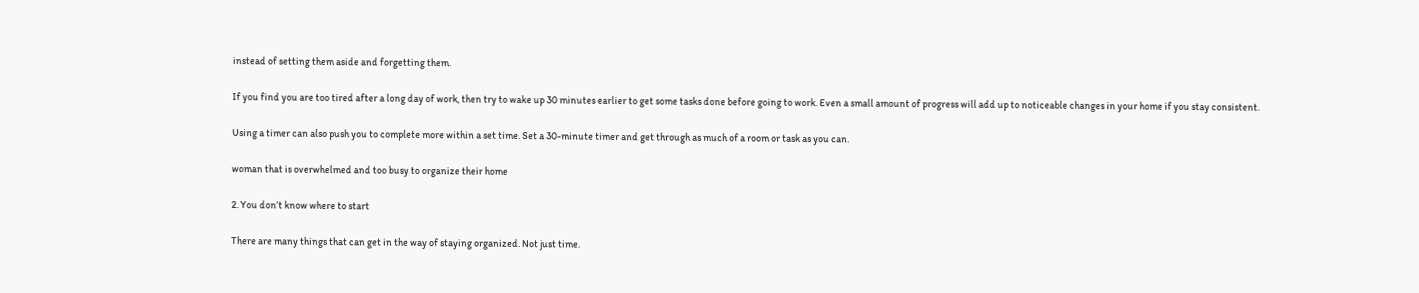instead of setting them aside and forgetting them.

If you find you are too tired after a long day of work, then try to wake up 30 minutes earlier to get some tasks done before going to work. Even a small amount of progress will add up to noticeable changes in your home if you stay consistent.

Using a timer can also push you to complete more within a set time. Set a 30-minute timer and get through as much of a room or task as you can.

woman that is overwhelmed and too busy to organize their home

2. You don’t know where to start

There are many things that can get in the way of staying organized. Not just time.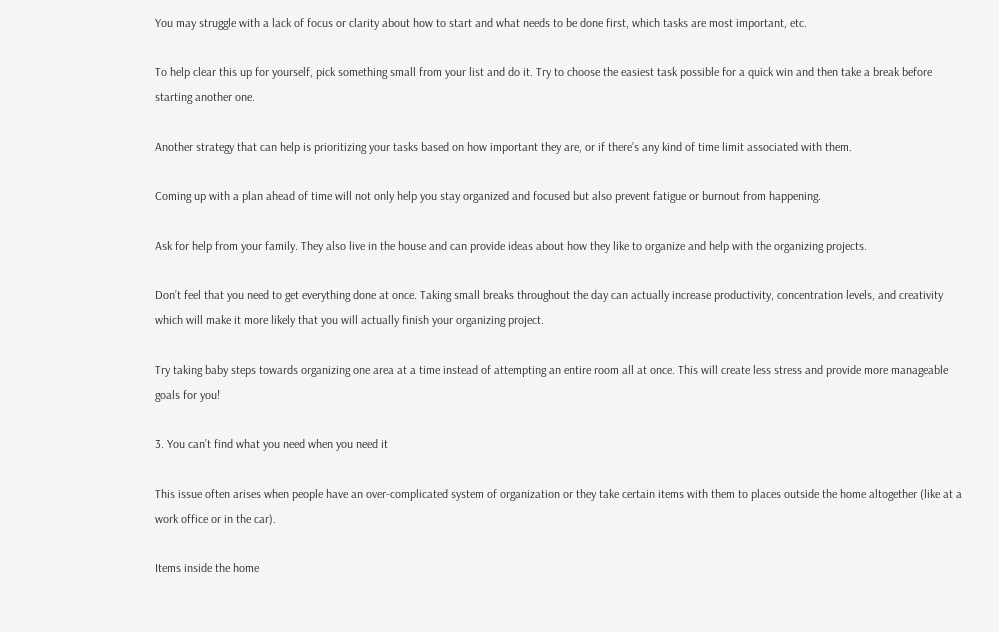You may struggle with a lack of focus or clarity about how to start and what needs to be done first, which tasks are most important, etc.

To help clear this up for yourself, pick something small from your list and do it. Try to choose the easiest task possible for a quick win and then take a break before starting another one.

Another strategy that can help is prioritizing your tasks based on how important they are, or if there’s any kind of time limit associated with them.

Coming up with a plan ahead of time will not only help you stay organized and focused but also prevent fatigue or burnout from happening.

Ask for help from your family. They also live in the house and can provide ideas about how they like to organize and help with the organizing projects.

Don’t feel that you need to get everything done at once. Taking small breaks throughout the day can actually increase productivity, concentration levels, and creativity which will make it more likely that you will actually finish your organizing project.

Try taking baby steps towards organizing one area at a time instead of attempting an entire room all at once. This will create less stress and provide more manageable goals for you!

3. You can’t find what you need when you need it

This issue often arises when people have an over-complicated system of organization or they take certain items with them to places outside the home altogether (like at a work office or in the car).

Items inside the home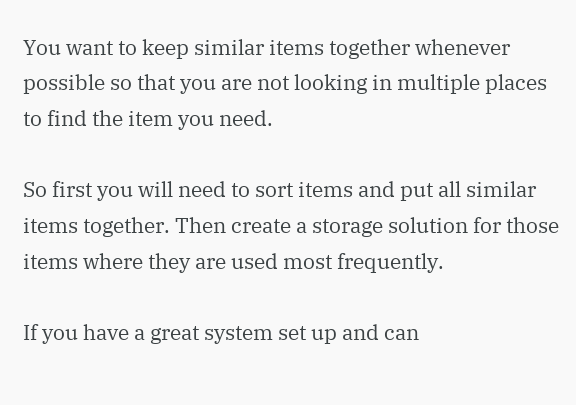You want to keep similar items together whenever possible so that you are not looking in multiple places to find the item you need.

So first you will need to sort items and put all similar items together. Then create a storage solution for those items where they are used most frequently.

If you have a great system set up and can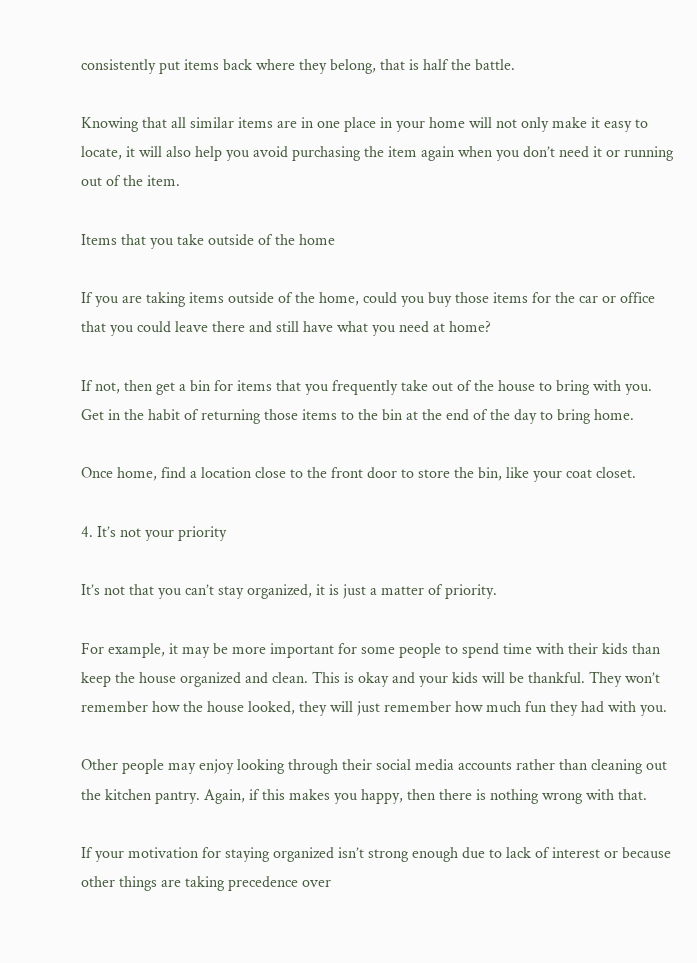consistently put items back where they belong, that is half the battle.

Knowing that all similar items are in one place in your home will not only make it easy to locate, it will also help you avoid purchasing the item again when you don’t need it or running out of the item.

Items that you take outside of the home

If you are taking items outside of the home, could you buy those items for the car or office that you could leave there and still have what you need at home?

If not, then get a bin for items that you frequently take out of the house to bring with you. Get in the habit of returning those items to the bin at the end of the day to bring home.

Once home, find a location close to the front door to store the bin, like your coat closet.

4. It’s not your priority

It’s not that you can’t stay organized, it is just a matter of priority.

For example, it may be more important for some people to spend time with their kids than keep the house organized and clean. This is okay and your kids will be thankful. They won’t remember how the house looked, they will just remember how much fun they had with you.

Other people may enjoy looking through their social media accounts rather than cleaning out the kitchen pantry. Again, if this makes you happy, then there is nothing wrong with that.

If your motivation for staying organized isn’t strong enough due to lack of interest or because other things are taking precedence over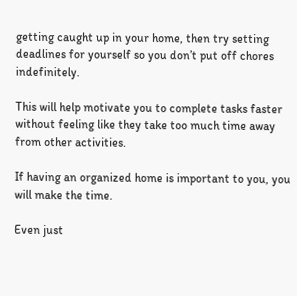getting caught up in your home, then try setting deadlines for yourself so you don’t put off chores indefinitely.

This will help motivate you to complete tasks faster without feeling like they take too much time away from other activities.

If having an organized home is important to you, you will make the time.

Even just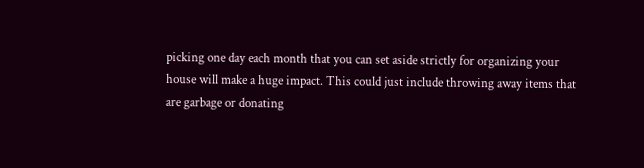picking one day each month that you can set aside strictly for organizing your house will make a huge impact. This could just include throwing away items that are garbage or donating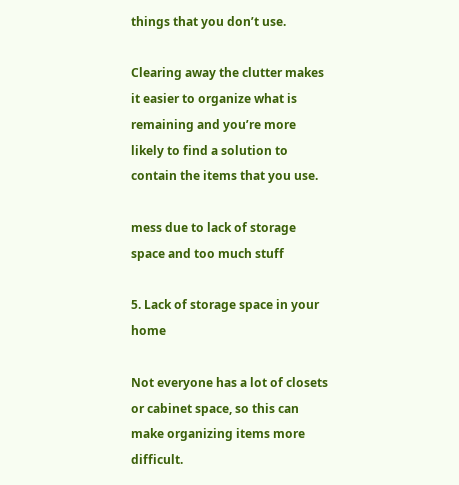things that you don’t use.

Clearing away the clutter makes it easier to organize what is remaining and you’re more likely to find a solution to contain the items that you use.

mess due to lack of storage space and too much stuff

5. Lack of storage space in your home

Not everyone has a lot of closets or cabinet space, so this can make organizing items more difficult.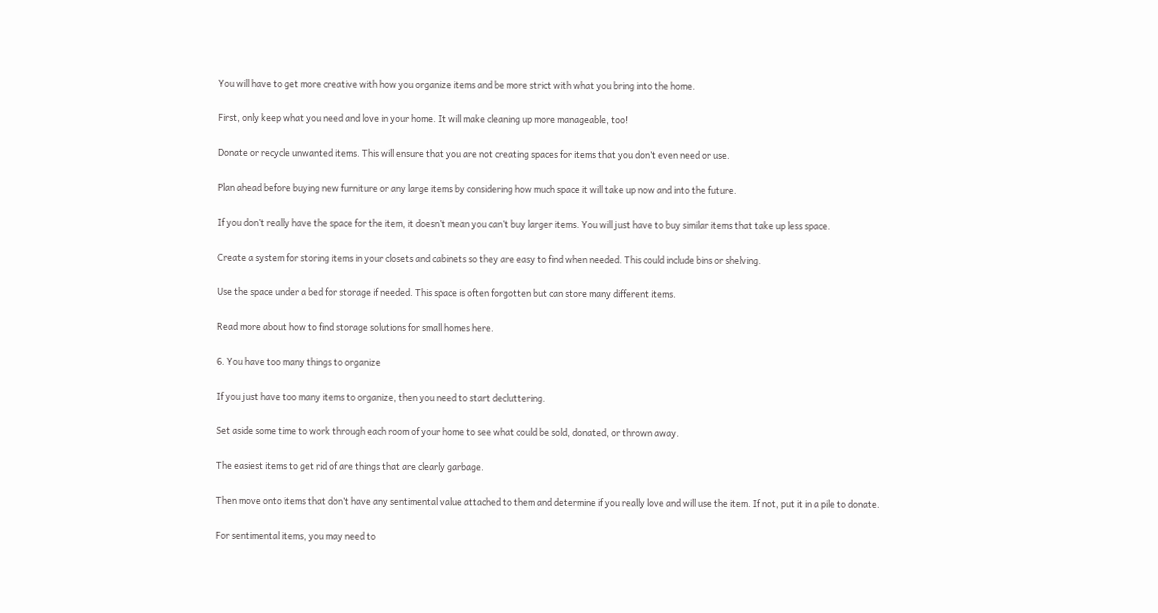You will have to get more creative with how you organize items and be more strict with what you bring into the home.

First, only keep what you need and love in your home. It will make cleaning up more manageable, too!

Donate or recycle unwanted items. This will ensure that you are not creating spaces for items that you don’t even need or use.

Plan ahead before buying new furniture or any large items by considering how much space it will take up now and into the future.

If you don’t really have the space for the item, it doesn’t mean you can’t buy larger items. You will just have to buy similar items that take up less space.

Create a system for storing items in your closets and cabinets so they are easy to find when needed. This could include bins or shelving.

Use the space under a bed for storage if needed. This space is often forgotten but can store many different items.

Read more about how to find storage solutions for small homes here.

6. You have too many things to organize

If you just have too many items to organize, then you need to start decluttering.

Set aside some time to work through each room of your home to see what could be sold, donated, or thrown away.

The easiest items to get rid of are things that are clearly garbage.

Then move onto items that don’t have any sentimental value attached to them and determine if you really love and will use the item. If not, put it in a pile to donate.

For sentimental items, you may need to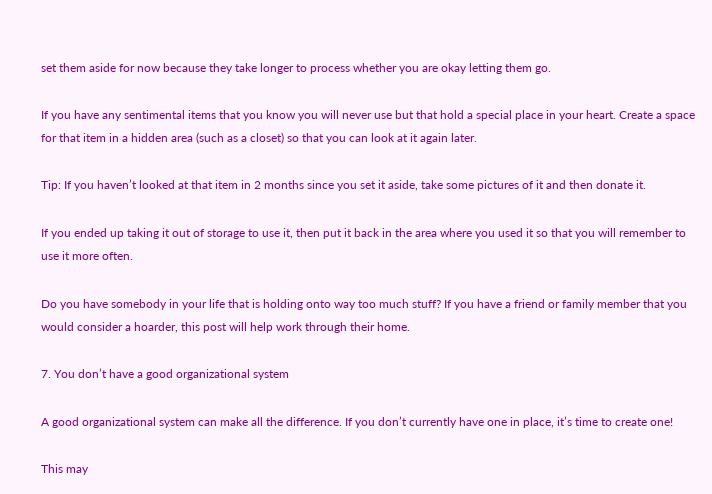set them aside for now because they take longer to process whether you are okay letting them go.

If you have any sentimental items that you know you will never use but that hold a special place in your heart. Create a space for that item in a hidden area (such as a closet) so that you can look at it again later.

Tip: If you haven’t looked at that item in 2 months since you set it aside, take some pictures of it and then donate it.

If you ended up taking it out of storage to use it, then put it back in the area where you used it so that you will remember to use it more often.

Do you have somebody in your life that is holding onto way too much stuff? If you have a friend or family member that you would consider a hoarder, this post will help work through their home.

7. You don’t have a good organizational system

A good organizational system can make all the difference. If you don’t currently have one in place, it’s time to create one!

This may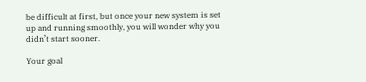be difficult at first, but once your new system is set up and running smoothly, you will wonder why you didn’t start sooner.

Your goal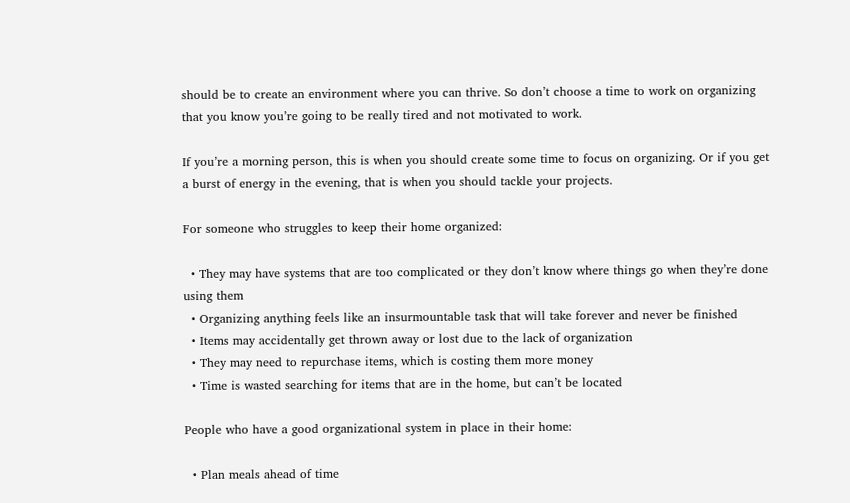should be to create an environment where you can thrive. So don’t choose a time to work on organizing that you know you’re going to be really tired and not motivated to work.

If you’re a morning person, this is when you should create some time to focus on organizing. Or if you get a burst of energy in the evening, that is when you should tackle your projects.

For someone who struggles to keep their home organized:

  • They may have systems that are too complicated or they don’t know where things go when they’re done using them
  • Organizing anything feels like an insurmountable task that will take forever and never be finished
  • Items may accidentally get thrown away or lost due to the lack of organization
  • They may need to repurchase items, which is costing them more money
  • Time is wasted searching for items that are in the home, but can’t be located

People who have a good organizational system in place in their home:

  • Plan meals ahead of time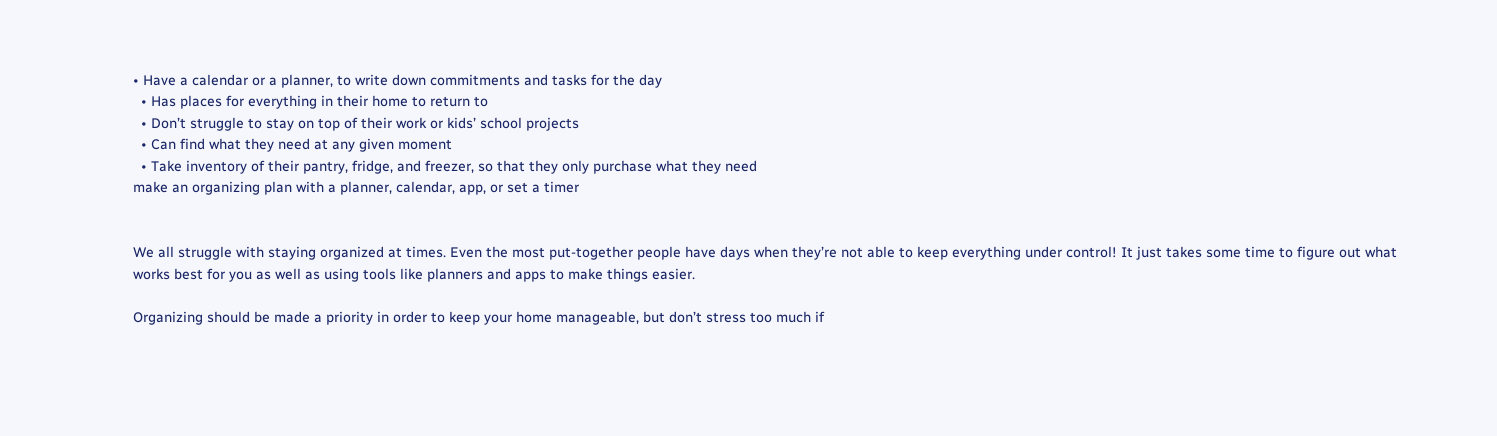• Have a calendar or a planner, to write down commitments and tasks for the day
  • Has places for everything in their home to return to
  • Don’t struggle to stay on top of their work or kids’ school projects
  • Can find what they need at any given moment
  • Take inventory of their pantry, fridge, and freezer, so that they only purchase what they need
make an organizing plan with a planner, calendar, app, or set a timer


We all struggle with staying organized at times. Even the most put-together people have days when they’re not able to keep everything under control! It just takes some time to figure out what works best for you as well as using tools like planners and apps to make things easier.

Organizing should be made a priority in order to keep your home manageable, but don’t stress too much if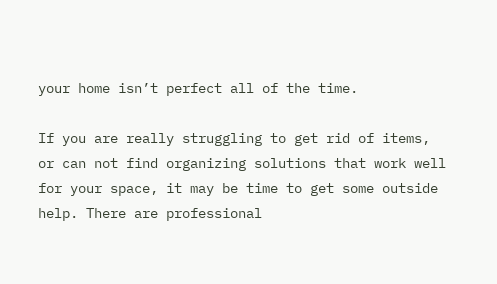your home isn’t perfect all of the time.

If you are really struggling to get rid of items, or can not find organizing solutions that work well for your space, it may be time to get some outside help. There are professional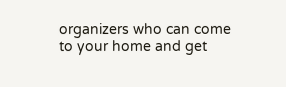organizers who can come to your home and get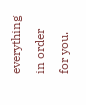everything in order for you.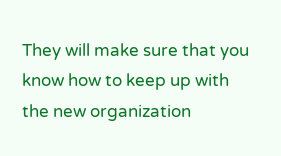They will make sure that you know how to keep up with the new organization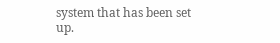system that has been set up.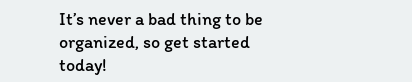It’s never a bad thing to be organized, so get started today!